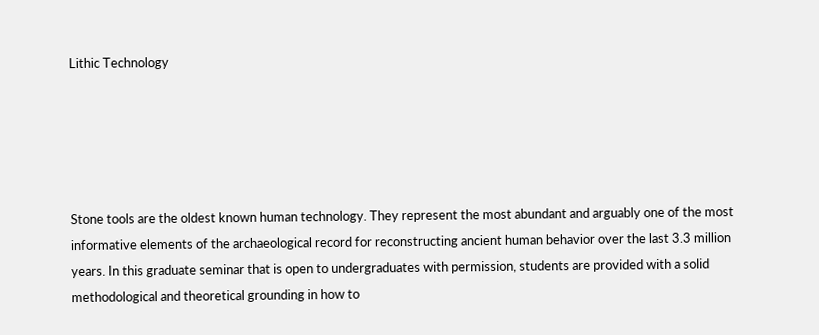Lithic Technology





Stone tools are the oldest known human technology. They represent the most abundant and arguably one of the most informative elements of the archaeological record for reconstructing ancient human behavior over the last 3.3 million years. In this graduate seminar that is open to undergraduates with permission, students are provided with a solid methodological and theoretical grounding in how to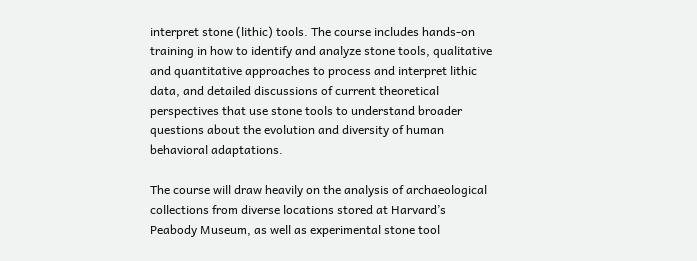interpret stone (lithic) tools. The course includes hands-on training in how to identify and analyze stone tools, qualitative and quantitative approaches to process and interpret lithic data, and detailed discussions of current theoretical perspectives that use stone tools to understand broader questions about the evolution and diversity of human behavioral adaptations.

The course will draw heavily on the analysis of archaeological collections from diverse locations stored at Harvard’s Peabody Museum, as well as experimental stone tool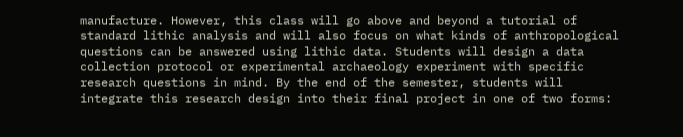manufacture. However, this class will go above and beyond a tutorial of standard lithic analysis and will also focus on what kinds of anthropological questions can be answered using lithic data. Students will design a data collection protocol or experimental archaeology experiment with specific research questions in mind. By the end of the semester, students will integrate this research design into their final project in one of two forms: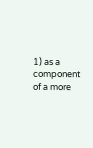1) as a component of a more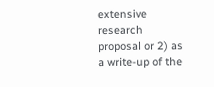extensive research proposal or 2) as a write-up of the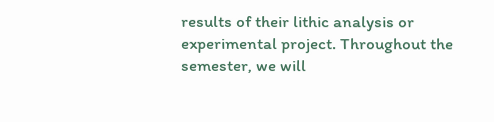results of their lithic analysis or experimental project. Throughout the semester, we will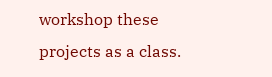workshop these projects as a class.